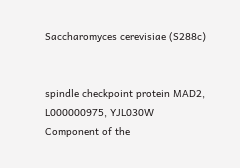Saccharomyces cerevisiae (S288c)


spindle checkpoint protein MAD2, L000000975, YJL030W
Component of the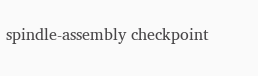spindle-assembly checkpoint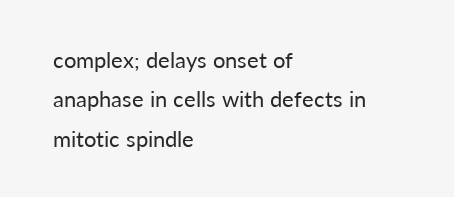complex; delays onset of anaphase in cells with defects in mitotic spindle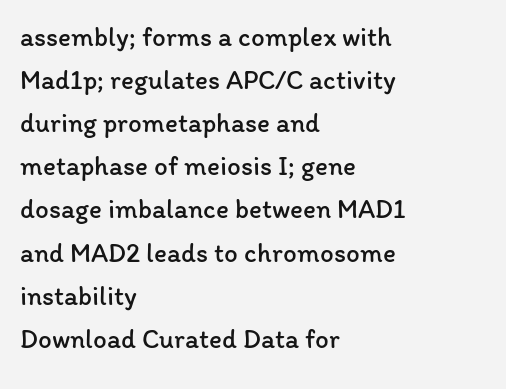assembly; forms a complex with Mad1p; regulates APC/C activity during prometaphase and metaphase of meiosis I; gene dosage imbalance between MAD1 and MAD2 leads to chromosome instability
Download Curated Data for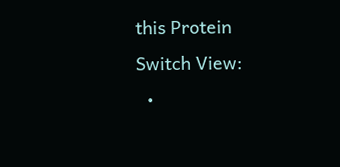this Protein
Switch View:
  •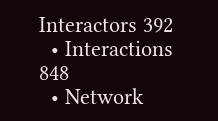Interactors 392
  • Interactions 848
  • Network